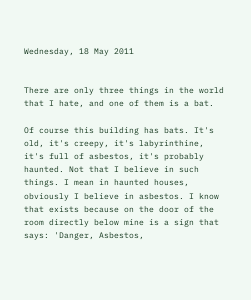Wednesday, 18 May 2011


There are only three things in the world that I hate, and one of them is a bat.

Of course this building has bats. It's old, it's creepy, it's labyrinthine, it's full of asbestos, it's probably haunted. Not that I believe in such things. I mean in haunted houses, obviously I believe in asbestos. I know that exists because on the door of the room directly below mine is a sign that says: 'Danger, Asbestos,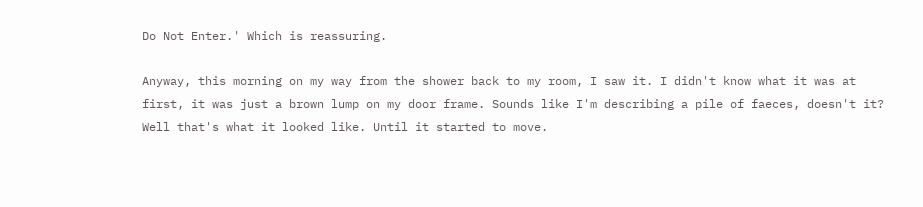Do Not Enter.' Which is reassuring.

Anyway, this morning on my way from the shower back to my room, I saw it. I didn't know what it was at first, it was just a brown lump on my door frame. Sounds like I'm describing a pile of faeces, doesn't it? Well that's what it looked like. Until it started to move.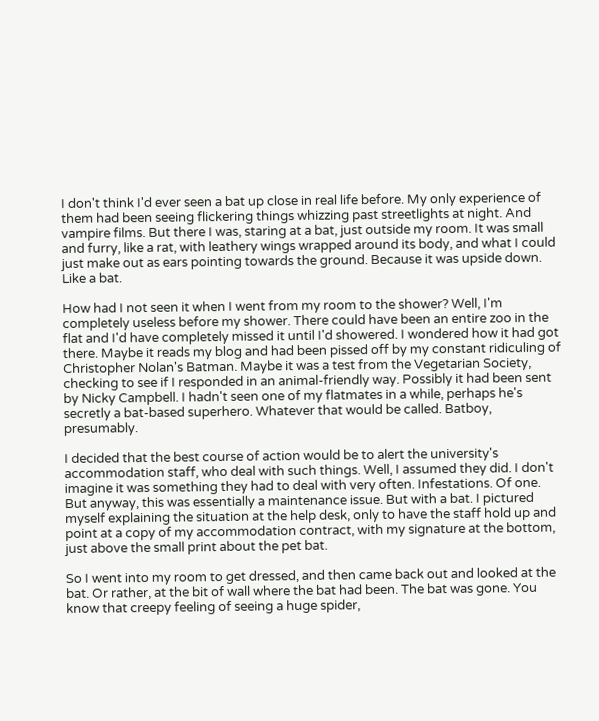I don't think I'd ever seen a bat up close in real life before. My only experience of them had been seeing flickering things whizzing past streetlights at night. And vampire films. But there I was, staring at a bat, just outside my room. It was small and furry, like a rat, with leathery wings wrapped around its body, and what I could just make out as ears pointing towards the ground. Because it was upside down. Like a bat.

How had I not seen it when I went from my room to the shower? Well, I'm completely useless before my shower. There could have been an entire zoo in the flat and I'd have completely missed it until I'd showered. I wondered how it had got there. Maybe it reads my blog and had been pissed off by my constant ridiculing of Christopher Nolan's Batman. Maybe it was a test from the Vegetarian Society, checking to see if I responded in an animal-friendly way. Possibly it had been sent by Nicky Campbell. I hadn't seen one of my flatmates in a while, perhaps he's secretly a bat-based superhero. Whatever that would be called. Batboy, presumably.

I decided that the best course of action would be to alert the university's accommodation staff, who deal with such things. Well, I assumed they did. I don't imagine it was something they had to deal with very often. Infestations. Of one. But anyway, this was essentially a maintenance issue. But with a bat. I pictured myself explaining the situation at the help desk, only to have the staff hold up and point at a copy of my accommodation contract, with my signature at the bottom, just above the small print about the pet bat.

So I went into my room to get dressed, and then came back out and looked at the bat. Or rather, at the bit of wall where the bat had been. The bat was gone. You know that creepy feeling of seeing a huge spider,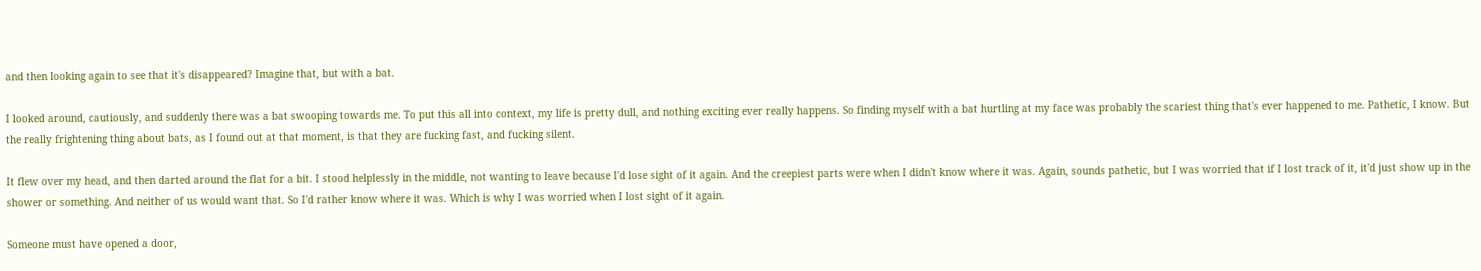and then looking again to see that it's disappeared? Imagine that, but with a bat.

I looked around, cautiously, and suddenly there was a bat swooping towards me. To put this all into context, my life is pretty dull, and nothing exciting ever really happens. So finding myself with a bat hurtling at my face was probably the scariest thing that's ever happened to me. Pathetic, I know. But the really frightening thing about bats, as I found out at that moment, is that they are fucking fast, and fucking silent.

It flew over my head, and then darted around the flat for a bit. I stood helplessly in the middle, not wanting to leave because I'd lose sight of it again. And the creepiest parts were when I didn't know where it was. Again, sounds pathetic, but I was worried that if I lost track of it, it'd just show up in the shower or something. And neither of us would want that. So I'd rather know where it was. Which is why I was worried when I lost sight of it again.

Someone must have opened a door,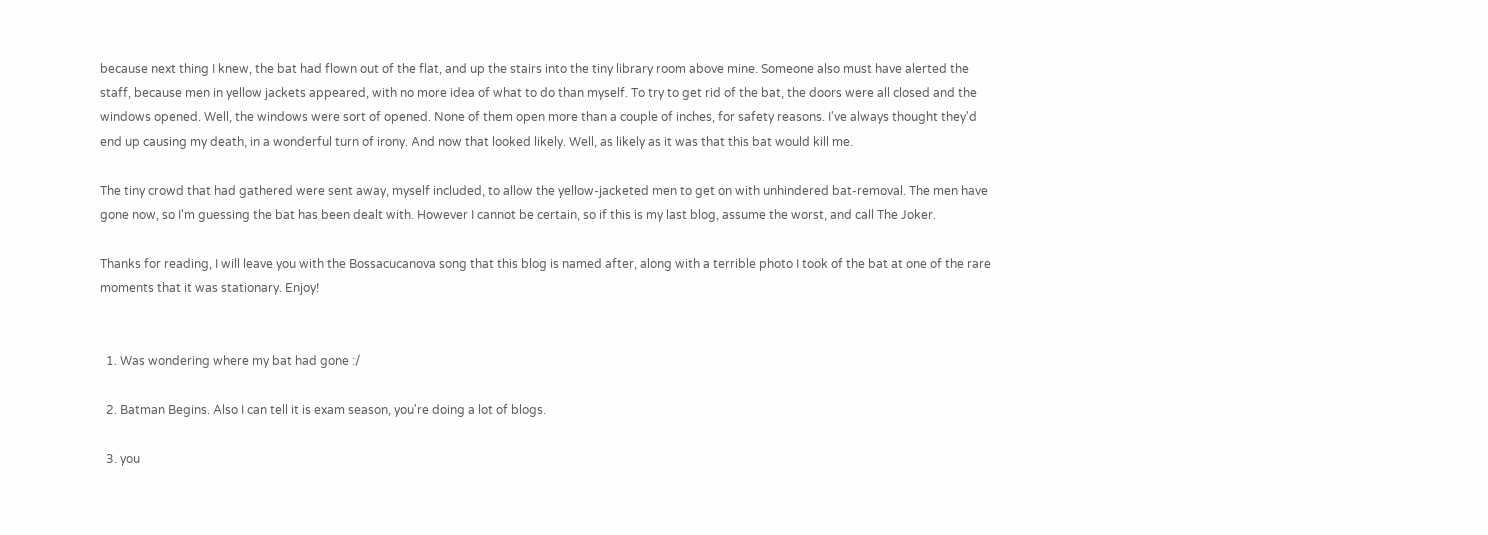because next thing I knew, the bat had flown out of the flat, and up the stairs into the tiny library room above mine. Someone also must have alerted the staff, because men in yellow jackets appeared, with no more idea of what to do than myself. To try to get rid of the bat, the doors were all closed and the windows opened. Well, the windows were sort of opened. None of them open more than a couple of inches, for safety reasons. I've always thought they'd end up causing my death, in a wonderful turn of irony. And now that looked likely. Well, as likely as it was that this bat would kill me.

The tiny crowd that had gathered were sent away, myself included, to allow the yellow-jacketed men to get on with unhindered bat-removal. The men have gone now, so I'm guessing the bat has been dealt with. However I cannot be certain, so if this is my last blog, assume the worst, and call The Joker.

Thanks for reading, I will leave you with the Bossacucanova song that this blog is named after, along with a terrible photo I took of the bat at one of the rare moments that it was stationary. Enjoy!


  1. Was wondering where my bat had gone :/

  2. Batman Begins. Also I can tell it is exam season, you're doing a lot of blogs.

  3. you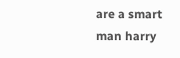are a smart man harry